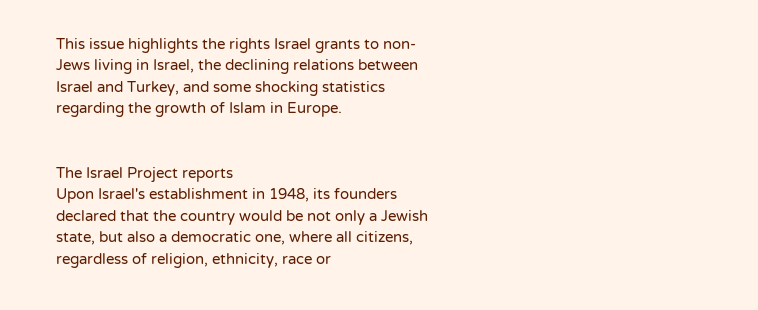This issue highlights the rights Israel grants to non-Jews living in Israel, the declining relations between Israel and Turkey, and some shocking statistics regarding the growth of Islam in Europe.


The Israel Project reports
Upon Israel's establishment in 1948, its founders declared that the country would be not only a Jewish state, but also a democratic one, where all citizens, regardless of religion, ethnicity, race or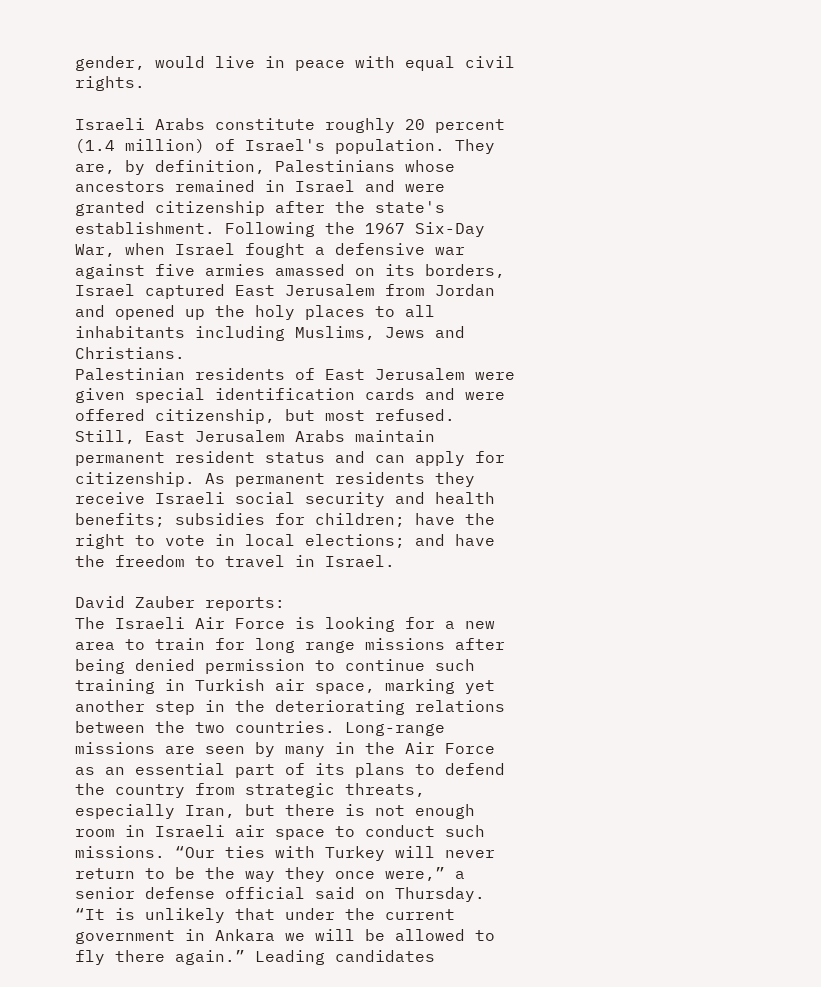gender, would live in peace with equal civil rights.

Israeli Arabs constitute roughly 20 percent (1.4 million) of Israel's population. They are, by definition, Palestinians whose ancestors remained in Israel and were granted citizenship after the state's establishment. Following the 1967 Six-Day War, when Israel fought a defensive war against five armies amassed on its borders, Israel captured East Jerusalem from Jordan and opened up the holy places to all inhabitants including Muslims, Jews and Christians.
Palestinian residents of East Jerusalem were given special identification cards and were offered citizenship, but most refused. Still, East Jerusalem Arabs maintain permanent resident status and can apply for citizenship. As permanent residents they receive Israeli social security and health benefits; subsidies for children; have the right to vote in local elections; and have the freedom to travel in Israel.

David Zauber reports:
The Israeli Air Force is looking for a new area to train for long range missions after being denied permission to continue such training in Turkish air space, marking yet another step in the deteriorating relations between the two countries. Long-range missions are seen by many in the Air Force as an essential part of its plans to defend the country from strategic threats, especially Iran, but there is not enough room in Israeli air space to conduct such missions. “Our ties with Turkey will never return to be the way they once were,” a senior defense official said on Thursday. “It is unlikely that under the current government in Ankara we will be allowed to fly there again.” Leading candidates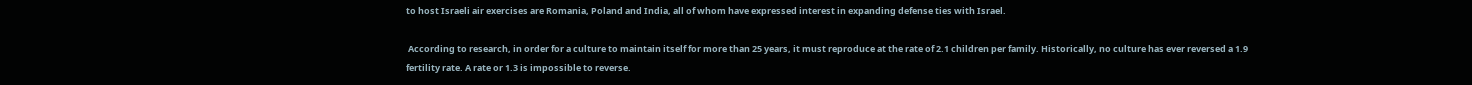to host Israeli air exercises are Romania, Poland and India, all of whom have expressed interest in expanding defense ties with Israel.

 According to research, in order for a culture to maintain itself for more than 25 years, it must reproduce at the rate of 2.1 children per family. Historically, no culture has ever reversed a 1.9 fertility rate. A rate or 1.3 is impossible to reverse.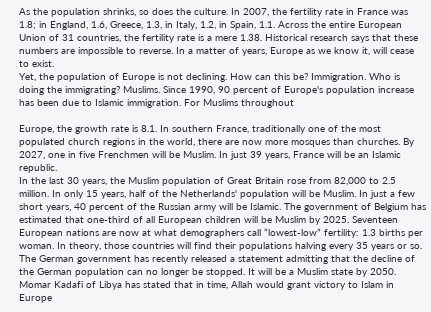As the population shrinks, so does the culture. In 2007, the fertility rate in France was 1.8; in England, 1.6, Greece, 1.3, in Italy, 1.2, in Spain, 1.1. Across the entire European Union of 31 countries, the fertility rate is a mere 1.38. Historical research says that these numbers are impossible to reverse. In a matter of years, Europe as we know it, will cease to exist.
Yet, the population of Europe is not declining. How can this be? Immigration. Who is doing the immigrating? Muslims. Since 1990, 90 percent of Europe's population increase has been due to Islamic immigration. For Muslims throughout

Europe, the growth rate is 8.1. In southern France, traditionally one of the most populated church regions in the world, there are now more mosques than churches. By 2027, one in five Frenchmen will be Muslim. In just 39 years, France will be an Islamic republic.
In the last 30 years, the Muslim population of Great Britain rose from 82,000 to 2.5 million. In only 15 years, half of the Netherlands' population will be Muslim. In just a few short years, 40 percent of the Russian army will be Islamic. The government of Belgium has estimated that one-third of all European children will be Muslim by 2025. Seventeen European nations are now at what demographers call “lowest-low” fertility: 1.3 births per woman. In theory, those countries will find their populations halving every 35 years or so.
The German government has recently released a statement admitting that the decline of the German population can no longer be stopped. It will be a Muslim state by 2050. Momar Kadafi of Libya has stated that in time, Allah would grant victory to Islam in Europe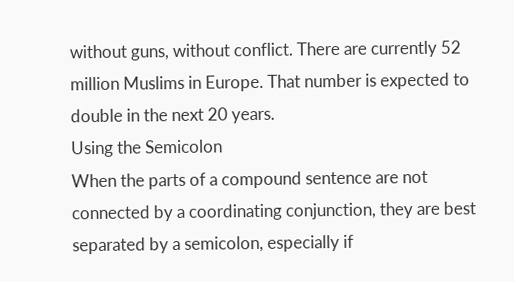without guns, without conflict. There are currently 52 million Muslims in Europe. That number is expected to double in the next 20 years.
Using the Semicolon
When the parts of a compound sentence are not connected by a coordinating conjunction, they are best separated by a semicolon, especially if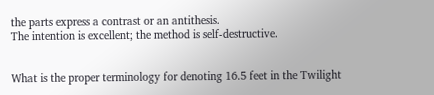the parts express a contrast or an antithesis.
The intention is excellent; the method is self-destructive.


What is the proper terminology for denoting 16.5 feet in the Twilight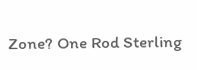Zone? One Rod Sterling